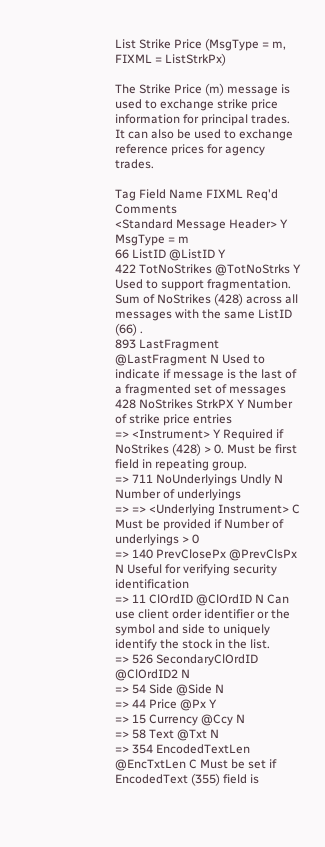List Strike Price (MsgType = m, FIXML = ListStrkPx)

The Strike Price (m) message is used to exchange strike price information for principal trades. It can also be used to exchange reference prices for agency trades.

Tag Field Name FIXML Req'd Comments
<Standard Message Header> Y MsgType = m
66 ListID @ListID Y
422 TotNoStrikes @TotNoStrks Y Used to support fragmentation. Sum of NoStrikes (428) across all messages with the same ListID (66) .
893 LastFragment @LastFragment N Used to indicate if message is the last of a fragmented set of messages
428 NoStrikes StrkPX Y Number of strike price entries
=> <Instrument> Y Required if NoStrikes (428) > 0. Must be first field in repeating group.
=> 711 NoUnderlyings Undly N Number of underlyings
=> => <Underlying Instrument> C Must be provided if Number of underlyings > 0
=> 140 PrevClosePx @PrevClsPx N Useful for verifying security identification
=> 11 ClOrdID @ClOrdID N Can use client order identifier or the symbol and side to uniquely identify the stock in the list.
=> 526 SecondaryClOrdID @ClOrdID2 N
=> 54 Side @Side N
=> 44 Price @Px Y
=> 15 Currency @Ccy N
=> 58 Text @Txt N
=> 354 EncodedTextLen @EncTxtLen C Must be set if EncodedText (355) field is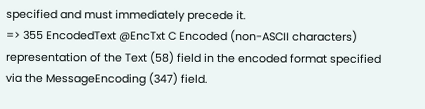specified and must immediately precede it.
=> 355 EncodedText @EncTxt C Encoded (non-ASCII characters) representation of the Text (58) field in the encoded format specified via the MessageEncoding (347) field.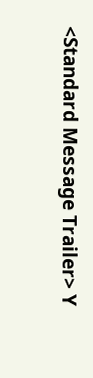<Standard Message Trailer> Y